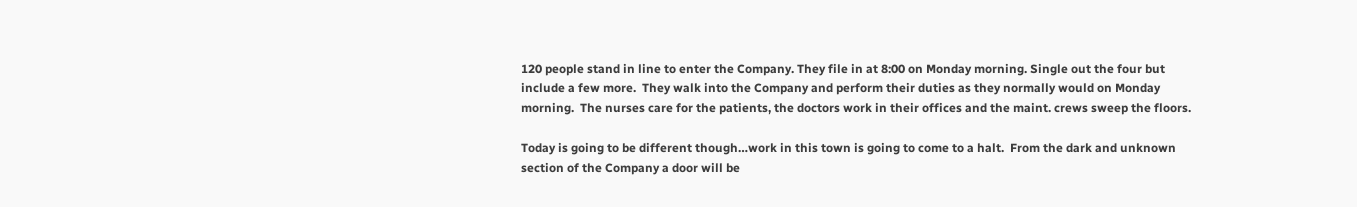120 people stand in line to enter the Company. They file in at 8:00 on Monday morning. Single out the four but include a few more.  They walk into the Company and perform their duties as they normally would on Monday morning.  The nurses care for the patients, the doctors work in their offices and the maint. crews sweep the floors.

Today is going to be different though…work in this town is going to come to a halt.  From the dark and unknown section of the Company a door will be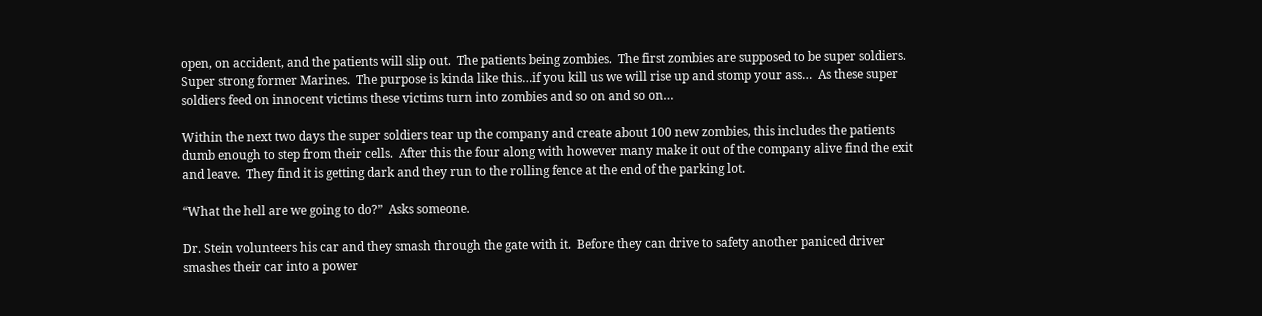open, on accident, and the patients will slip out.  The patients being zombies.  The first zombies are supposed to be super soldiers.  Super strong former Marines.  The purpose is kinda like this…if you kill us we will rise up and stomp your ass…  As these super soldiers feed on innocent victims these victims turn into zombies and so on and so on…

Within the next two days the super soldiers tear up the company and create about 100 new zombies, this includes the patients dumb enough to step from their cells.  After this the four along with however many make it out of the company alive find the exit and leave.  They find it is getting dark and they run to the rolling fence at the end of the parking lot.

“What the hell are we going to do?”  Asks someone.

Dr. Stein volunteers his car and they smash through the gate with it.  Before they can drive to safety another paniced driver smashes their car into a power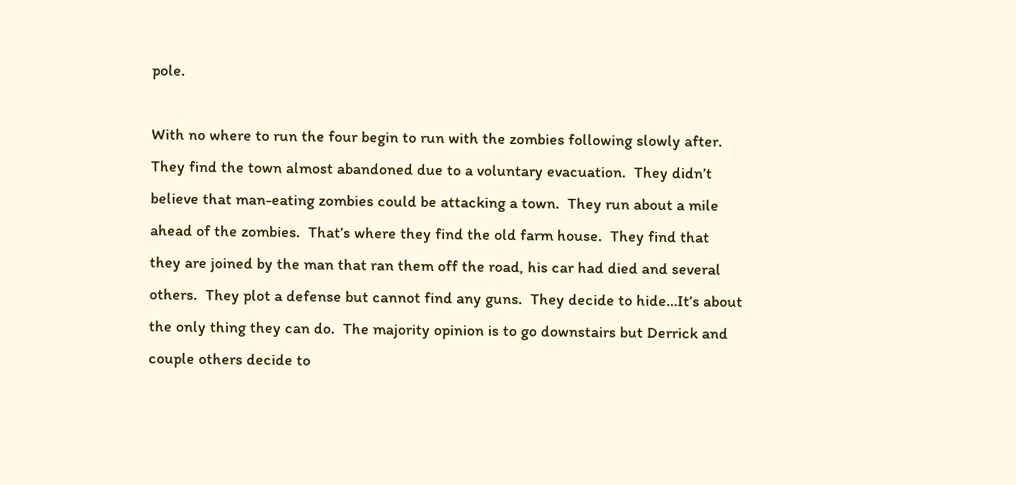pole.

With no where to run the four begin to run with the zombies following slowly after.  They find the town almost abandoned due to a voluntary evacuation.  They didn’t believe that man-eating zombies could be attacking a town.  They run about a mile ahead of the zombies.  That’s where they find the old farm house.  They find that they are joined by the man that ran them off the road, his car had died and several others.  They plot a defense but cannot find any guns.  They decide to hide…It’s about the only thing they can do.  The majority opinion is to go downstairs but Derrick and couple others decide to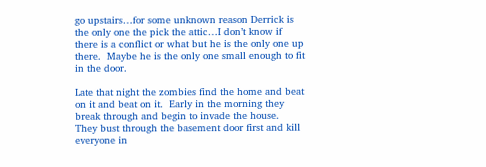go upstairs…for some unknown reason Derrick is the only one the pick the attic…I don’t know if there is a conflict or what but he is the only one up there.  Maybe he is the only one small enough to fit in the door.

Late that night the zombies find the home and beat on it and beat on it.  Early in the morning they break through and begin to invade the house.  They bust through the basement door first and kill everyone in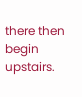there then begin upstairs.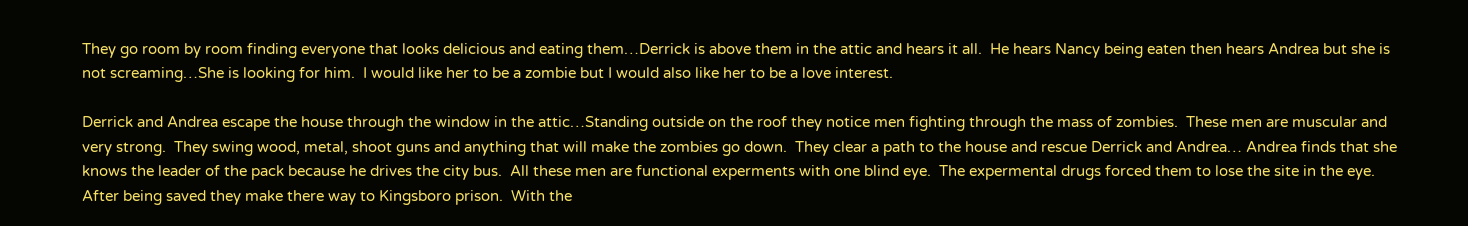They go room by room finding everyone that looks delicious and eating them…Derrick is above them in the attic and hears it all.  He hears Nancy being eaten then hears Andrea but she is not screaming…She is looking for him.  I would like her to be a zombie but I would also like her to be a love interest.

Derrick and Andrea escape the house through the window in the attic…Standing outside on the roof they notice men fighting through the mass of zombies.  These men are muscular and very strong.  They swing wood, metal, shoot guns and anything that will make the zombies go down.  They clear a path to the house and rescue Derrick and Andrea… Andrea finds that she knows the leader of the pack because he drives the city bus.  All these men are functional experments with one blind eye.  The expermental drugs forced them to lose the site in the eye.  After being saved they make there way to Kingsboro prison.  With the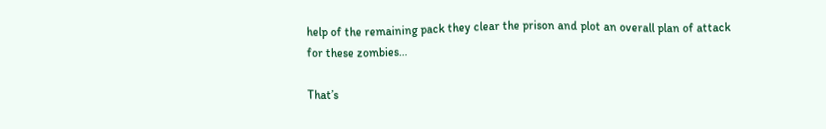help of the remaining pack they clear the prison and plot an overall plan of attack for these zombies…

That’s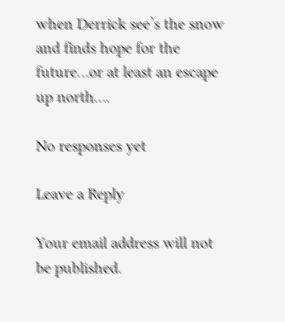when Derrick see’s the snow and finds hope for the future…or at least an escape up north….

No responses yet

Leave a Reply

Your email address will not be published.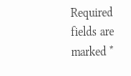Required fields are marked *